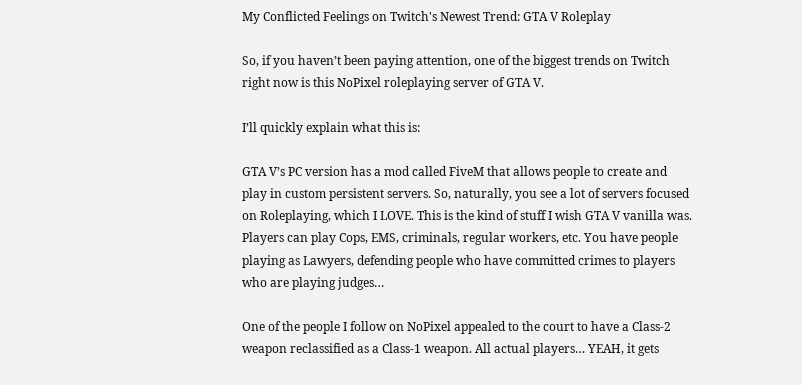My Conflicted Feelings on Twitch's Newest Trend: GTA V Roleplay

So, if you haven’t been paying attention, one of the biggest trends on Twitch right now is this NoPixel roleplaying server of GTA V.

I’ll quickly explain what this is:

GTA V’s PC version has a mod called FiveM that allows people to create and play in custom persistent servers. So, naturally, you see a lot of servers focused on Roleplaying, which I LOVE. This is the kind of stuff I wish GTA V vanilla was. Players can play Cops, EMS, criminals, regular workers, etc. You have people playing as Lawyers, defending people who have committed crimes to players who are playing judges…

One of the people I follow on NoPixel appealed to the court to have a Class-2 weapon reclassified as a Class-1 weapon. All actual players… YEAH, it gets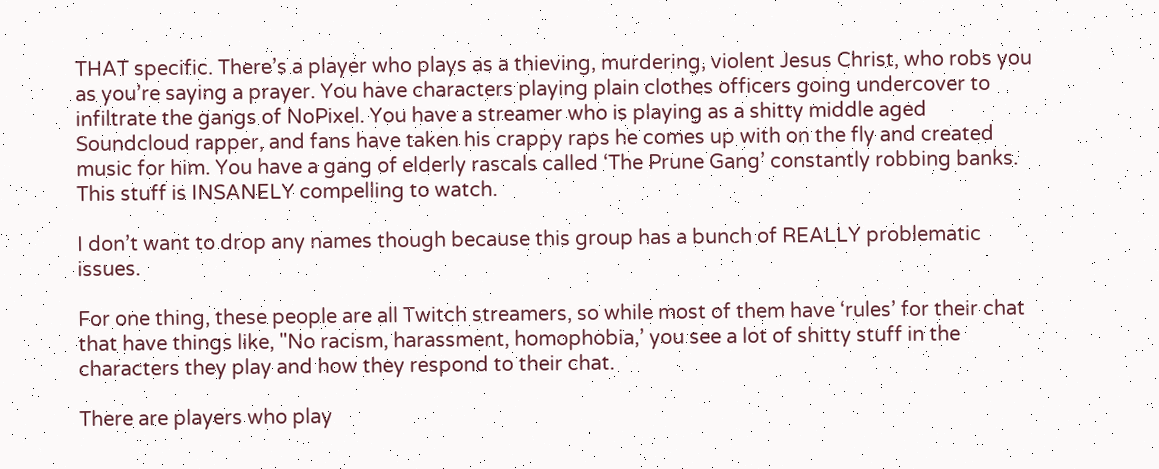THAT specific. There’s a player who plays as a thieving, murdering, violent Jesus Christ, who robs you as you’re saying a prayer. You have characters playing plain clothes officers going undercover to infiltrate the gangs of NoPixel. You have a streamer who is playing as a shitty middle aged Soundcloud rapper, and fans have taken his crappy raps he comes up with on the fly and created music for him. You have a gang of elderly rascals called ‘The Prune Gang’ constantly robbing banks. This stuff is INSANELY compelling to watch.

I don’t want to drop any names though because this group has a bunch of REALLY problematic issues.

For one thing, these people are all Twitch streamers, so while most of them have ‘rules’ for their chat that have things like, "No racism, harassment, homophobia,’ you see a lot of shitty stuff in the characters they play and how they respond to their chat.

There are players who play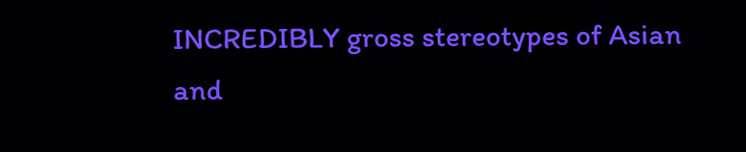INCREDIBLY gross stereotypes of Asian and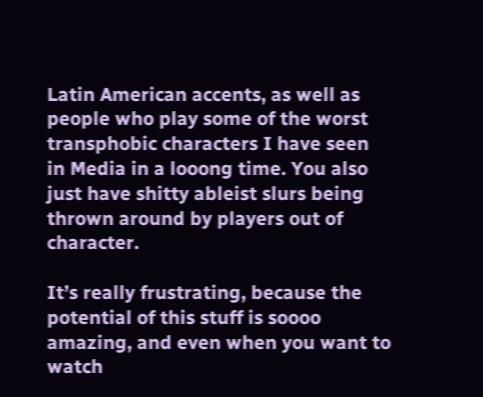Latin American accents, as well as people who play some of the worst transphobic characters I have seen in Media in a looong time. You also just have shitty ableist slurs being thrown around by players out of character.

It’s really frustrating, because the potential of this stuff is soooo amazing, and even when you want to watch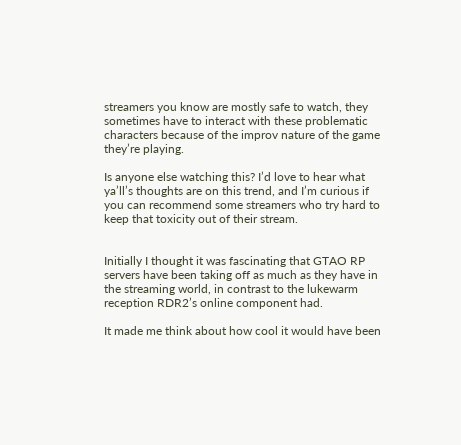streamers you know are mostly safe to watch, they sometimes have to interact with these problematic characters because of the improv nature of the game they’re playing.

Is anyone else watching this? I’d love to hear what ya’ll’s thoughts are on this trend, and I’m curious if you can recommend some streamers who try hard to keep that toxicity out of their stream.


Initially I thought it was fascinating that GTAO RP servers have been taking off as much as they have in the streaming world, in contrast to the lukewarm reception RDR2’s online component had.

It made me think about how cool it would have been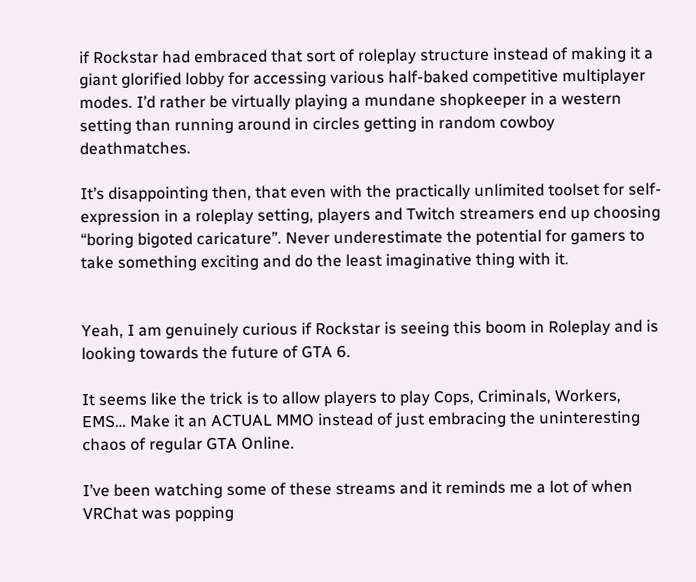if Rockstar had embraced that sort of roleplay structure instead of making it a giant glorified lobby for accessing various half-baked competitive multiplayer modes. I’d rather be virtually playing a mundane shopkeeper in a western setting than running around in circles getting in random cowboy deathmatches.

It’s disappointing then, that even with the practically unlimited toolset for self-expression in a roleplay setting, players and Twitch streamers end up choosing “boring bigoted caricature”. Never underestimate the potential for gamers to take something exciting and do the least imaginative thing with it.


Yeah, I am genuinely curious if Rockstar is seeing this boom in Roleplay and is looking towards the future of GTA 6.

It seems like the trick is to allow players to play Cops, Criminals, Workers, EMS… Make it an ACTUAL MMO instead of just embracing the uninteresting chaos of regular GTA Online.

I’ve been watching some of these streams and it reminds me a lot of when VRChat was popping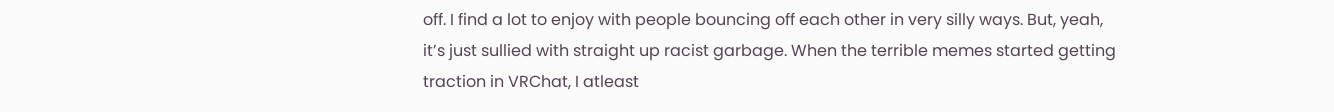off. I find a lot to enjoy with people bouncing off each other in very silly ways. But, yeah, it’s just sullied with straight up racist garbage. When the terrible memes started getting traction in VRChat, I atleast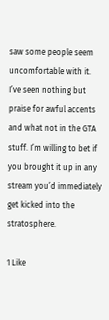saw some people seem uncomfortable with it. I’ve seen nothing but praise for awful accents and what not in the GTA stuff. I’m willing to bet if you brought it up in any stream you’d immediately get kicked into the stratosphere.

1 Like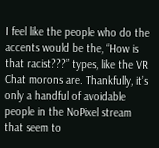I feel like the people who do the accents would be the, “How is that racist???” types, like the VR Chat morons are. Thankfully, it’s only a handful of avoidable people in the NoPixel stream that seem to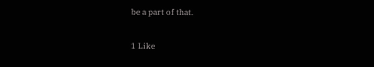be a part of that.

1 Like